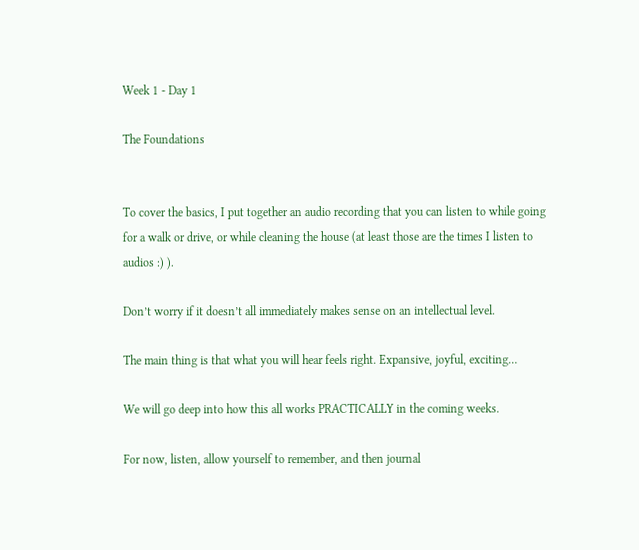Week 1 - Day 1

The Foundations


To cover the basics, I put together an audio recording that you can listen to while going for a walk or drive, or while cleaning the house (at least those are the times I listen to audios :) ).

Don’t worry if it doesn’t all immediately makes sense on an intellectual level.

The main thing is that what you will hear feels right. Expansive, joyful, exciting…

We will go deep into how this all works PRACTICALLY in the coming weeks.

For now, listen, allow yourself to remember, and then journal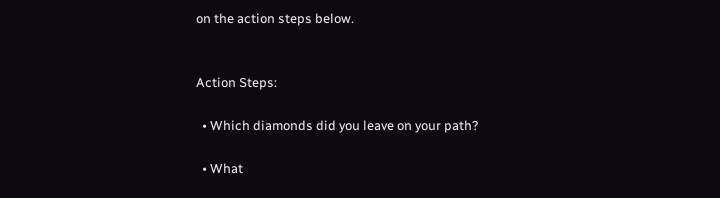on the action steps below.


Action Steps:

  • Which diamonds did you leave on your path?

  • What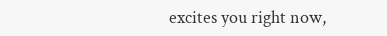excites you right now,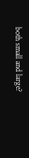both small and large?